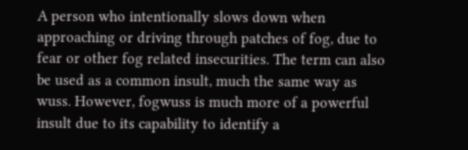A person who intentionally slows down when approaching or driving through patches of fog, due to fear or other fog related insecurities. The term can also be used as a common insult, much the same way as wuss. However, fogwuss is much more of a powerful insult due to its capability to identify a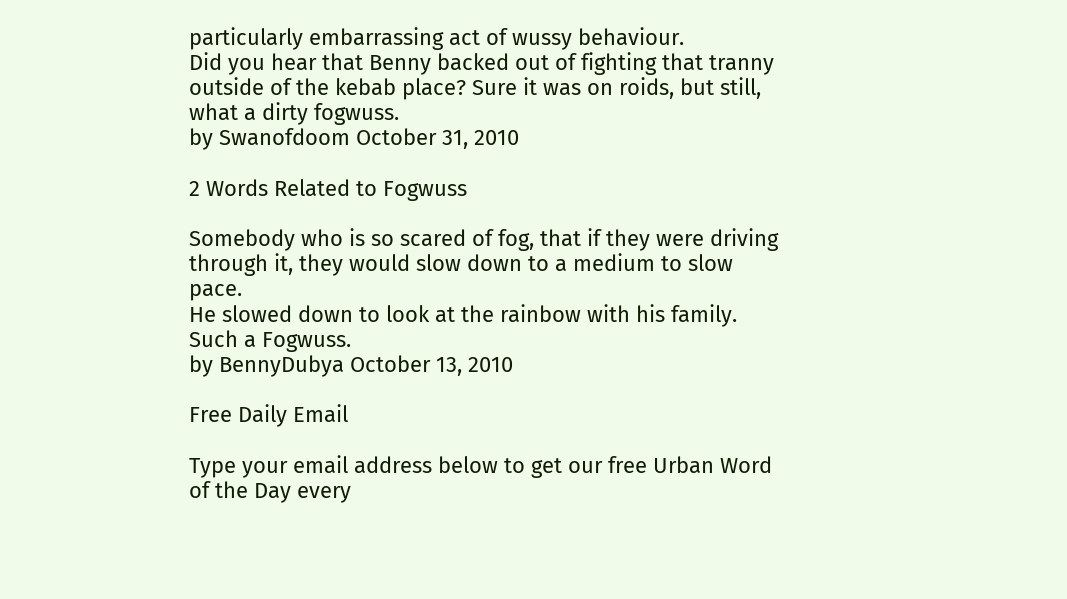particularly embarrassing act of wussy behaviour.
Did you hear that Benny backed out of fighting that tranny outside of the kebab place? Sure it was on roids, but still, what a dirty fogwuss.
by Swanofdoom October 31, 2010

2 Words Related to Fogwuss

Somebody who is so scared of fog, that if they were driving through it, they would slow down to a medium to slow pace.
He slowed down to look at the rainbow with his family. Such a Fogwuss.
by BennyDubya October 13, 2010

Free Daily Email

Type your email address below to get our free Urban Word of the Day every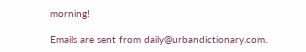morning!

Emails are sent from daily@urbandictionary.com.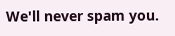We'll never spam you.